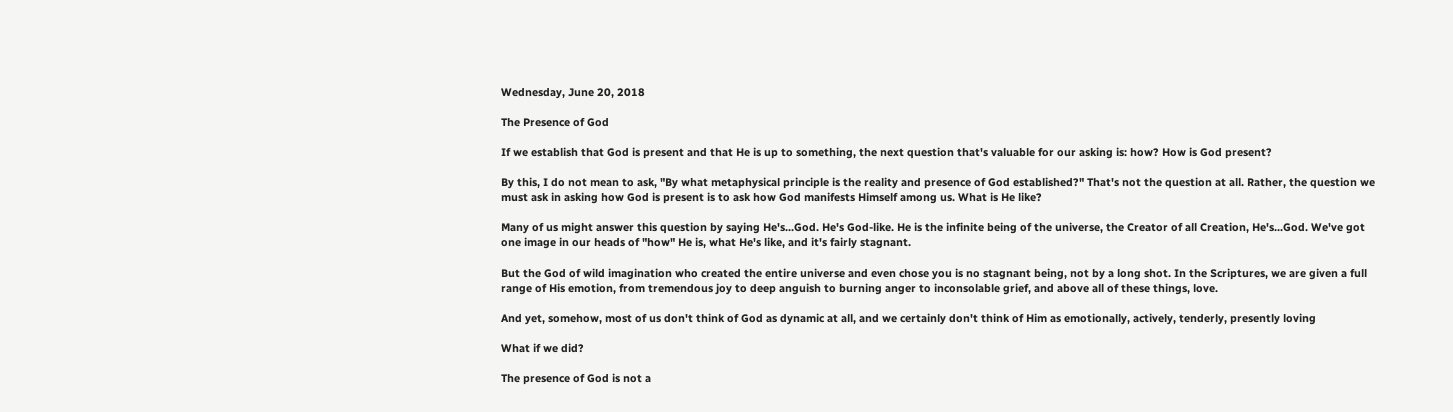Wednesday, June 20, 2018

The Presence of God

If we establish that God is present and that He is up to something, the next question that's valuable for our asking is: how? How is God present?

By this, I do not mean to ask, "By what metaphysical principle is the reality and presence of God established?" That's not the question at all. Rather, the question we must ask in asking how God is present is to ask how God manifests Himself among us. What is He like?

Many of us might answer this question by saying He's...God. He's God-like. He is the infinite being of the universe, the Creator of all Creation, He's...God. We've got one image in our heads of "how" He is, what He's like, and it's fairly stagnant.

But the God of wild imagination who created the entire universe and even chose you is no stagnant being, not by a long shot. In the Scriptures, we are given a full range of His emotion, from tremendous joy to deep anguish to burning anger to inconsolable grief, and above all of these things, love.

And yet, somehow, most of us don't think of God as dynamic at all, and we certainly don't think of Him as emotionally, actively, tenderly, presently loving

What if we did?

The presence of God is not a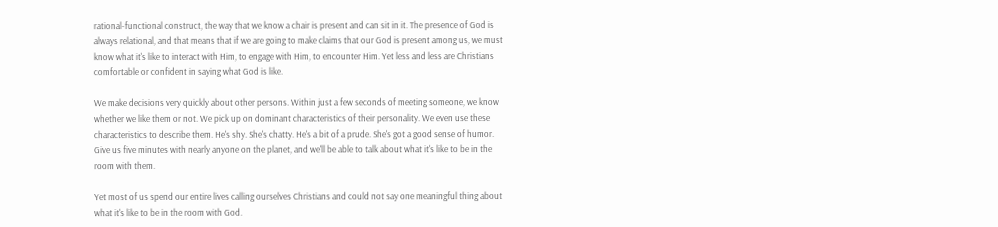rational-functional construct, the way that we know a chair is present and can sit in it. The presence of God is always relational, and that means that if we are going to make claims that our God is present among us, we must know what it's like to interact with Him, to engage with Him, to encounter Him. Yet less and less are Christians comfortable or confident in saying what God is like.

We make decisions very quickly about other persons. Within just a few seconds of meeting someone, we know whether we like them or not. We pick up on dominant characteristics of their personality. We even use these characteristics to describe them. He's shy. She's chatty. He's a bit of a prude. She's got a good sense of humor. Give us five minutes with nearly anyone on the planet, and we'll be able to talk about what it's like to be in the room with them.

Yet most of us spend our entire lives calling ourselves Christians and could not say one meaningful thing about what it's like to be in the room with God.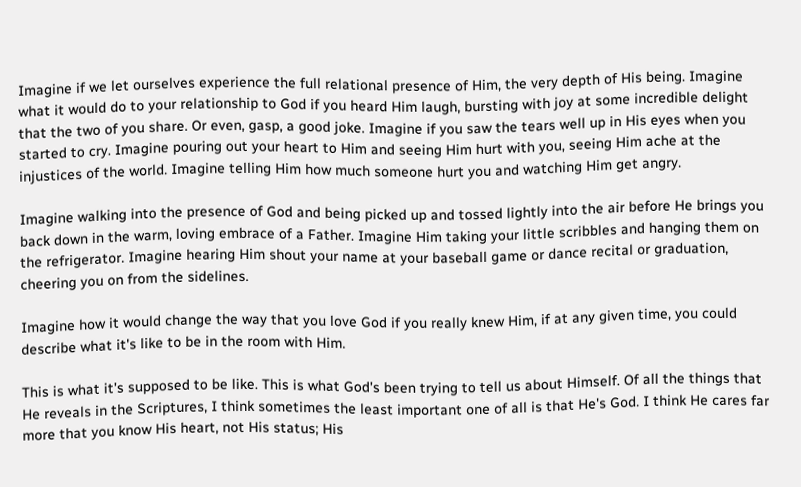Imagine if we let ourselves experience the full relational presence of Him, the very depth of His being. Imagine what it would do to your relationship to God if you heard Him laugh, bursting with joy at some incredible delight that the two of you share. Or even, gasp, a good joke. Imagine if you saw the tears well up in His eyes when you started to cry. Imagine pouring out your heart to Him and seeing Him hurt with you, seeing Him ache at the injustices of the world. Imagine telling Him how much someone hurt you and watching Him get angry.

Imagine walking into the presence of God and being picked up and tossed lightly into the air before He brings you back down in the warm, loving embrace of a Father. Imagine Him taking your little scribbles and hanging them on the refrigerator. Imagine hearing Him shout your name at your baseball game or dance recital or graduation, cheering you on from the sidelines.

Imagine how it would change the way that you love God if you really knew Him, if at any given time, you could describe what it's like to be in the room with Him.

This is what it's supposed to be like. This is what God's been trying to tell us about Himself. Of all the things that He reveals in the Scriptures, I think sometimes the least important one of all is that He's God. I think He cares far more that you know His heart, not His status; His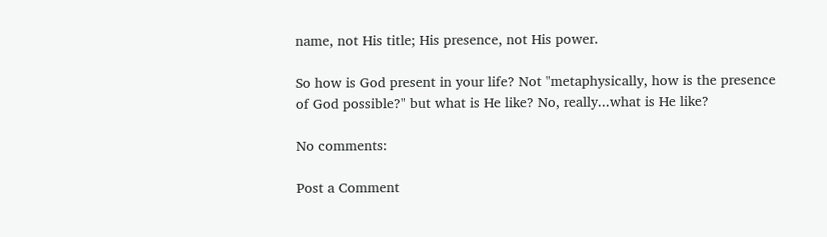name, not His title; His presence, not His power.

So how is God present in your life? Not "metaphysically, how is the presence of God possible?" but what is He like? No, really...what is He like?

No comments:

Post a Comment